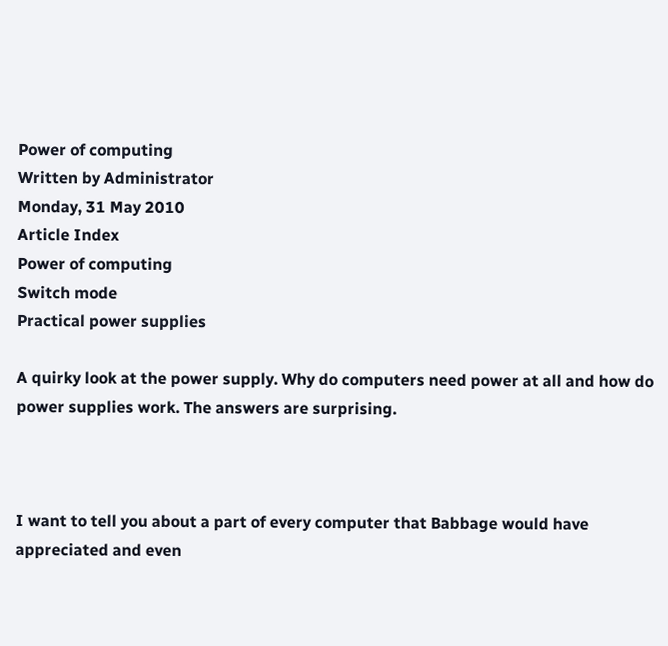Power of computing
Written by Administrator
Monday, 31 May 2010
Article Index
Power of computing
Switch mode
Practical power supplies

A quirky look at the power supply. Why do computers need power at all and how do power supplies work. The answers are surprising.



I want to tell you about a part of every computer that Babbage would have appreciated and even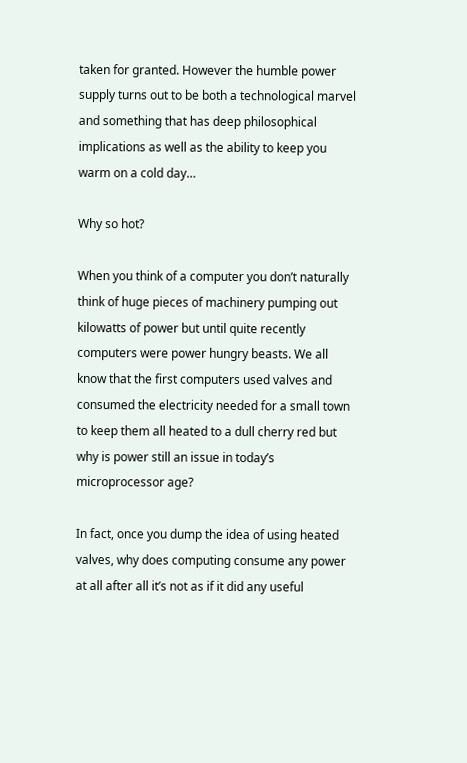taken for granted. However the humble power supply turns out to be both a technological marvel and something that has deep philosophical implications as well as the ability to keep you warm on a cold day…

Why so hot?

When you think of a computer you don’t naturally think of huge pieces of machinery pumping out kilowatts of power but until quite recently computers were power hungry beasts. We all know that the first computers used valves and consumed the electricity needed for a small town to keep them all heated to a dull cherry red but why is power still an issue in today’s microprocessor age?

In fact, once you dump the idea of using heated valves, why does computing consume any power at all after all it’s not as if it did any useful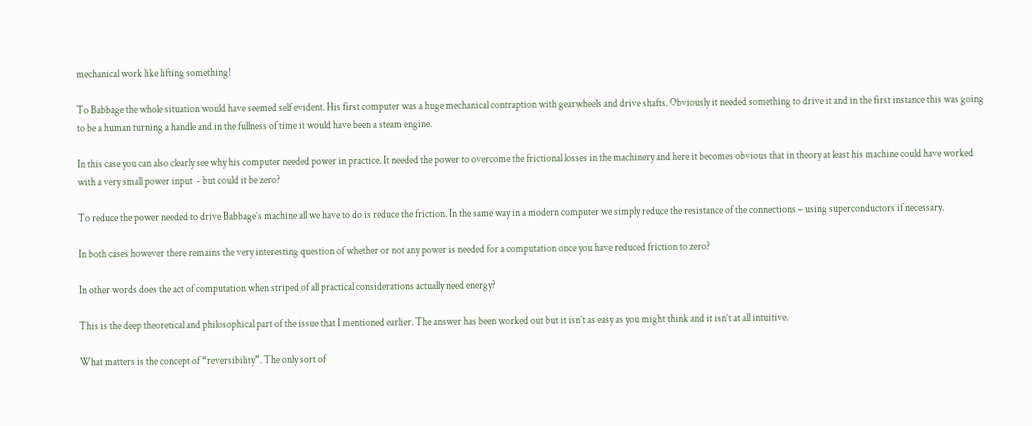mechanical work like lifting something!

To Babbage the whole situation would have seemed self evident. His first computer was a huge mechanical contraption with gearwheels and drive shafts. Obviously it needed something to drive it and in the first instance this was going to be a human turning a handle and in the fullness of time it would have been a steam engine.

In this case you can also clearly see why his computer needed power in practice. It needed the power to overcome the frictional losses in the machinery and here it becomes obvious that in theory at least his machine could have worked with a very small power input  - but could it be zero?

To reduce the power needed to drive Babbage’s machine all we have to do is reduce the friction. In the same way in a modern computer we simply reduce the resistance of the connections – using superconductors if necessary.

In both cases however there remains the very interesting question of whether or not any power is needed for a computation once you have reduced friction to zero?

In other words does the act of computation when striped of all practical considerations actually need energy?

This is the deep theoretical and philosophical part of the issue that I mentioned earlier. The answer has been worked out but it isn’t as easy as you might think and it isn’t at all intuitive.

What matters is the concept of “reversibility”. The only sort of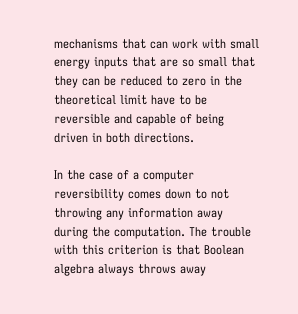mechanisms that can work with small energy inputs that are so small that they can be reduced to zero in the theoretical limit have to be reversible and capable of being driven in both directions.

In the case of a computer reversibility comes down to not throwing any information away during the computation. The trouble with this criterion is that Boolean algebra always throws away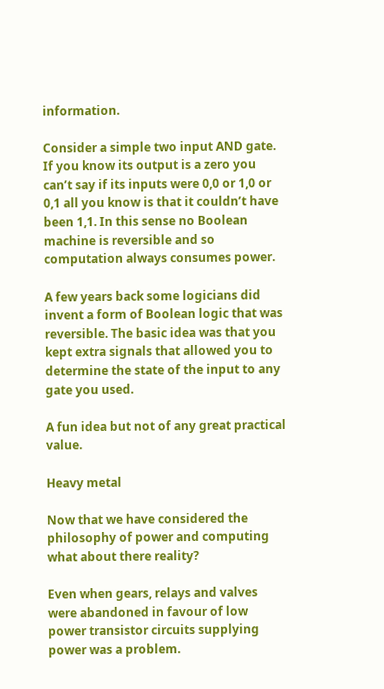information.

Consider a simple two input AND gate. If you know its output is a zero you can’t say if its inputs were 0,0 or 1,0 or 0,1 all you know is that it couldn’t have been 1,1. In this sense no Boolean machine is reversible and so computation always consumes power.

A few years back some logicians did invent a form of Boolean logic that was reversible. The basic idea was that you kept extra signals that allowed you to determine the state of the input to any gate you used.

A fun idea but not of any great practical value.

Heavy metal

Now that we have considered the philosophy of power and computing what about there reality?

Even when gears, relays and valves were abandoned in favour of low power transistor circuits supplying power was a problem.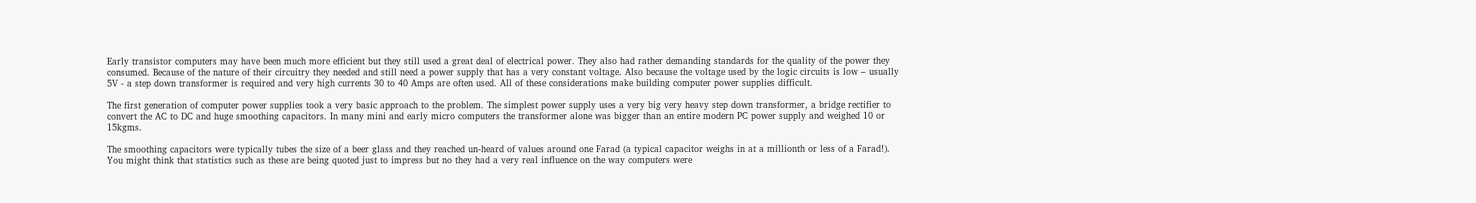Early transistor computers may have been much more efficient but they still used a great deal of electrical power. They also had rather demanding standards for the quality of the power they consumed. Because of the nature of their circuitry they needed and still need a power supply that has a very constant voltage. Also because the voltage used by the logic circuits is low – usually 5V - a step down transformer is required and very high currents 30 to 40 Amps are often used. All of these considerations make building computer power supplies difficult.

The first generation of computer power supplies took a very basic approach to the problem. The simplest power supply uses a very big very heavy step down transformer, a bridge rectifier to convert the AC to DC and huge smoothing capacitors. In many mini and early micro computers the transformer alone was bigger than an entire modern PC power supply and weighed 10 or 15kgms.

The smoothing capacitors were typically tubes the size of a beer glass and they reached un-heard of values around one Farad (a typical capacitor weighs in at a millionth or less of a Farad!). You might think that statistics such as these are being quoted just to impress but no they had a very real influence on the way computers were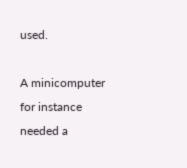used.

A minicomputer for instance needed a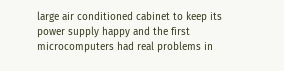large air conditioned cabinet to keep its power supply happy and the first microcomputers had real problems in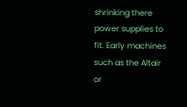shrinking there power supplies to fit. Early machines such as the Altair or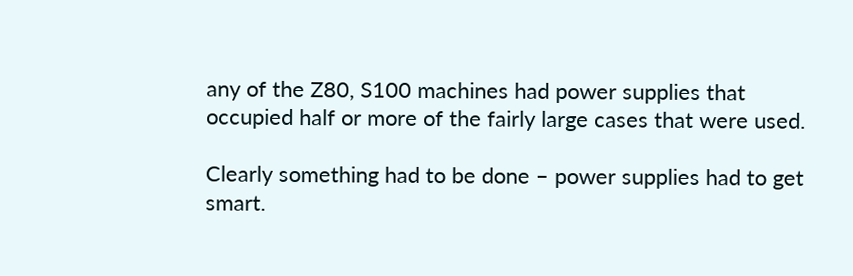any of the Z80, S100 machines had power supplies that occupied half or more of the fairly large cases that were used.

Clearly something had to be done – power supplies had to get smart.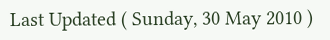Last Updated ( Sunday, 30 May 2010 )